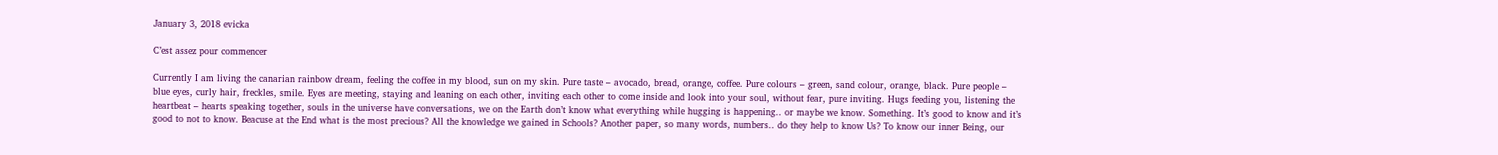January 3, 2018 evicka

C’est assez pour commencer

Currently I am living the canarian rainbow dream, feeling the coffee in my blood, sun on my skin. Pure taste – avocado, bread, orange, coffee. Pure colours – green, sand colour, orange, black. Pure people – blue eyes, curly hair, freckles, smile. Eyes are meeting, staying and leaning on each other, inviting each other to come inside and look into your soul, without fear, pure inviting. Hugs feeding you, listening the heartbeat – hearts speaking together, souls in the universe have conversations, we on the Earth don’t know what everything while hugging is happening.. or maybe we know. Something. It’s good to know and it’s good to not to know. Beacuse at the End what is the most precious? All the knowledge we gained in Schools? Another paper, so many words, numbers.. do they help to know Us? To know our inner Being, our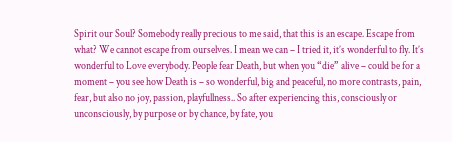Spirit our Soul? Somebody really precious to me said, that this is an escape. Escape from what? We cannot escape from ourselves. I mean we can – I tried it, it’s wonderful to fly. It’s wonderful to Love everybody. People fear Death, but when you “die” alive – could be for a moment – you see how Death is – so wonderful, big and peaceful, no more contrasts, pain, fear, but also no joy, passion, playfullness.. So after experiencing this, consciously or unconsciously, by purpose or by chance, by fate, you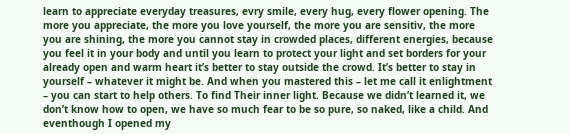learn to appreciate everyday treasures, evry smile, every hug, every flower opening. The more you appreciate, the more you love yourself, the more you are sensitiv, the more you are shining, the more you cannot stay in crowded places, different energies, because you feel it in your body and until you learn to protect your light and set borders for your already open and warm heart it’s better to stay outside the crowd. It’s better to stay in yourself – whatever it might be. And when you mastered this – let me call it enlightment – you can start to help others. To find Their inner light. Because we didn’t learned it, we don’t know how to open, we have so much fear to be so pure, so naked, like a child. And eventhough I opened my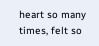heart so many times, felt so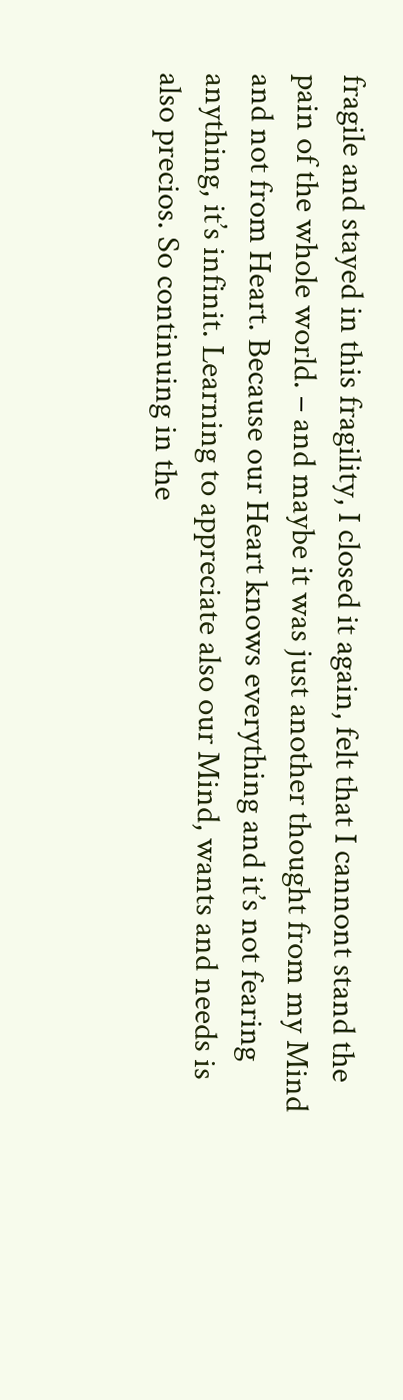fragile and stayed in this fragility, I closed it again, felt that I cannont stand the pain of the whole world. – and maybe it was just another thought from my Mind and not from Heart. Because our Heart knows everything and it’s not fearing anything, it’s infinit. Learning to appreciate also our Mind, wants and needs is also precios. So continuing in the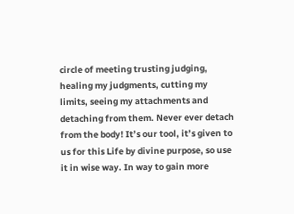circle of meeting trusting judging, healing my judgments, cutting my limits, seeing my attachments and detaching from them. Never ever detach from the body! It’s our tool, it’s given to us for this Life by divine purpose, so use it in wise way. In way to gain more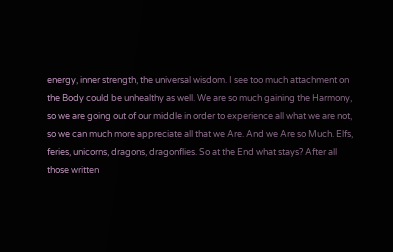energy, inner strength, the universal wisdom. I see too much attachment on the Body could be unhealthy as well. We are so much gaining the Harmony, so we are going out of our middle in order to experience all what we are not, so we can much more appreciate all that we Are. And we Are so Much. Elfs, feries, unicorns, dragons, dragonflies. So at the End what stays? After all those written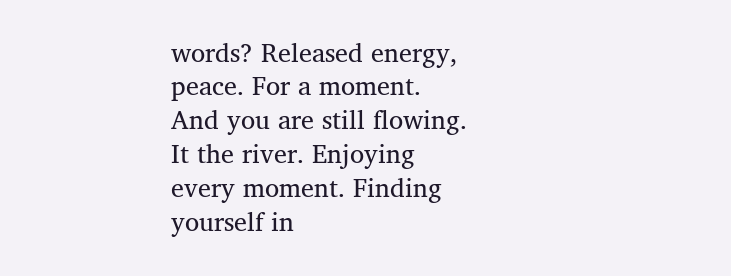words? Released energy, peace. For a moment. And you are still flowing. It the river. Enjoying every moment. Finding yourself in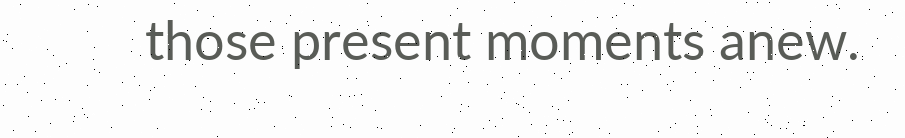those present moments anew.